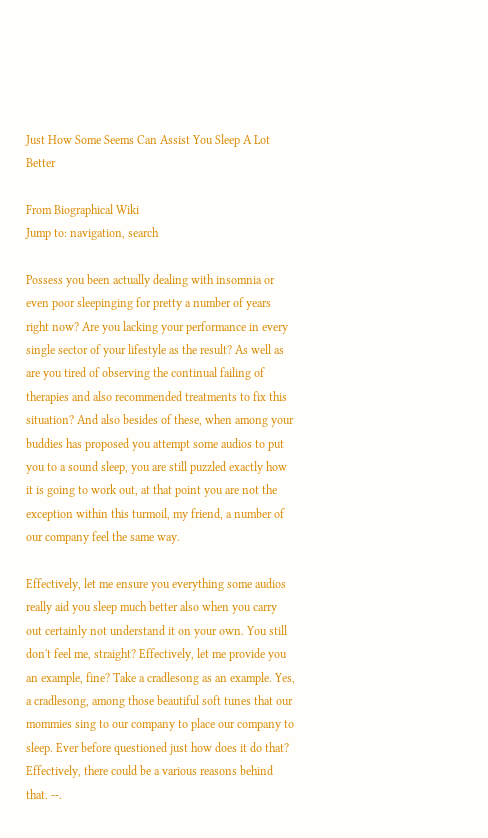Just How Some Seems Can Assist You Sleep A Lot Better

From Biographical Wiki
Jump to: navigation, search

Possess you been actually dealing with insomnia or even poor sleepinging for pretty a number of years right now? Are you lacking your performance in every single sector of your lifestyle as the result? As well as are you tired of observing the continual failing of therapies and also recommended treatments to fix this situation? And also besides of these, when among your buddies has proposed you attempt some audios to put you to a sound sleep, you are still puzzled exactly how it is going to work out, at that point you are not the exception within this turmoil, my friend, a number of our company feel the same way.

Effectively, let me ensure you everything some audios really aid you sleep much better also when you carry out certainly not understand it on your own. You still don't feel me, straight? Effectively, let me provide you an example, fine? Take a cradlesong as an example. Yes, a cradlesong, among those beautiful soft tunes that our mommies sing to our company to place our company to sleep. Ever before questioned just how does it do that? Effectively, there could be a various reasons behind that. --.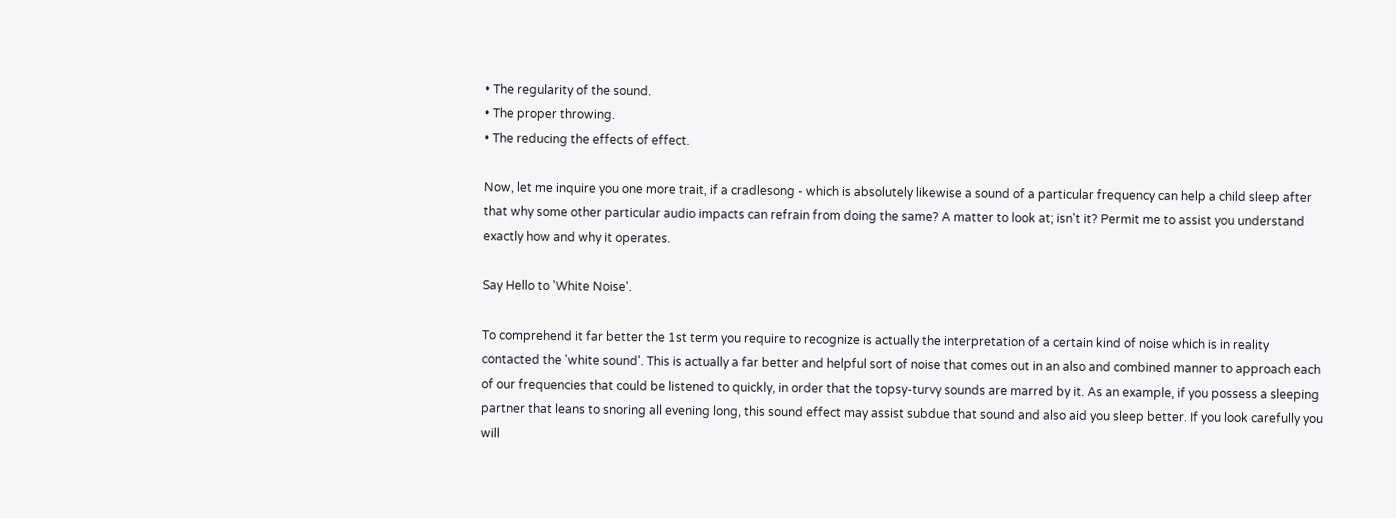• The regularity of the sound.
• The proper throwing.
• The reducing the effects of effect.

Now, let me inquire you one more trait, if a cradlesong - which is absolutely likewise a sound of a particular frequency can help a child sleep after that why some other particular audio impacts can refrain from doing the same? A matter to look at; isn't it? Permit me to assist you understand exactly how and why it operates.

Say Hello to 'White Noise'.

To comprehend it far better the 1st term you require to recognize is actually the interpretation of a certain kind of noise which is in reality contacted the 'white sound'. This is actually a far better and helpful sort of noise that comes out in an also and combined manner to approach each of our frequencies that could be listened to quickly, in order that the topsy-turvy sounds are marred by it. As an example, if you possess a sleeping partner that leans to snoring all evening long, this sound effect may assist subdue that sound and also aid you sleep better. If you look carefully you will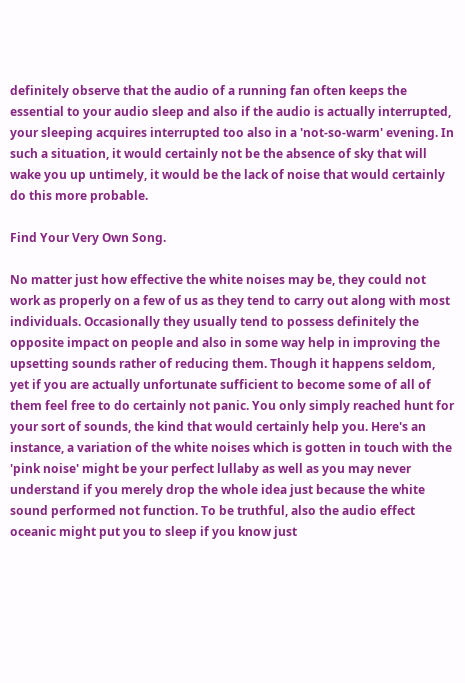definitely observe that the audio of a running fan often keeps the essential to your audio sleep and also if the audio is actually interrupted, your sleeping acquires interrupted too also in a 'not-so-warm' evening. In such a situation, it would certainly not be the absence of sky that will wake you up untimely, it would be the lack of noise that would certainly do this more probable.

Find Your Very Own Song.

No matter just how effective the white noises may be, they could not work as properly on a few of us as they tend to carry out along with most individuals. Occasionally they usually tend to possess definitely the opposite impact on people and also in some way help in improving the upsetting sounds rather of reducing them. Though it happens seldom, yet if you are actually unfortunate sufficient to become some of all of them feel free to do certainly not panic. You only simply reached hunt for your sort of sounds, the kind that would certainly help you. Here's an instance, a variation of the white noises which is gotten in touch with the 'pink noise' might be your perfect lullaby as well as you may never understand if you merely drop the whole idea just because the white sound performed not function. To be truthful, also the audio effect oceanic might put you to sleep if you know just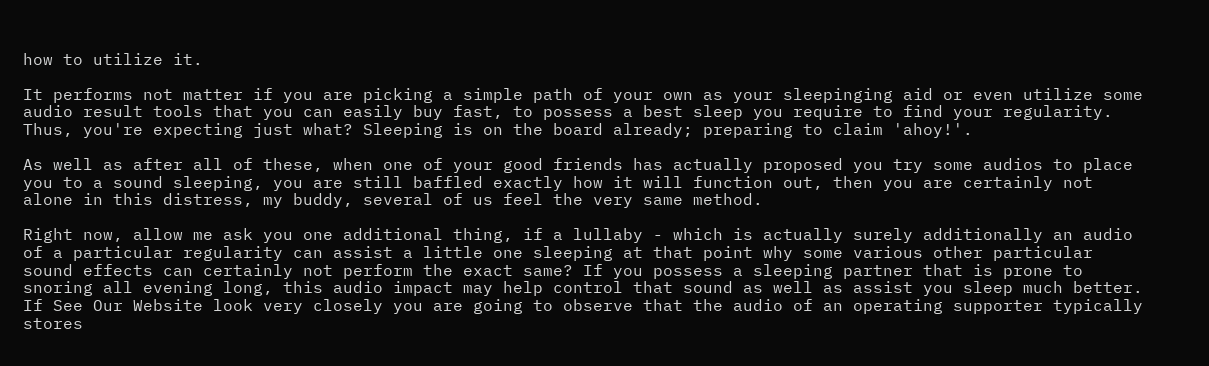how to utilize it.

It performs not matter if you are picking a simple path of your own as your sleepinging aid or even utilize some audio result tools that you can easily buy fast, to possess a best sleep you require to find your regularity. Thus, you're expecting just what? Sleeping is on the board already; preparing to claim 'ahoy!'.

As well as after all of these, when one of your good friends has actually proposed you try some audios to place you to a sound sleeping, you are still baffled exactly how it will function out, then you are certainly not alone in this distress, my buddy, several of us feel the very same method.

Right now, allow me ask you one additional thing, if a lullaby - which is actually surely additionally an audio of a particular regularity can assist a little one sleeping at that point why some various other particular sound effects can certainly not perform the exact same? If you possess a sleeping partner that is prone to snoring all evening long, this audio impact may help control that sound as well as assist you sleep much better. If See Our Website look very closely you are going to observe that the audio of an operating supporter typically stores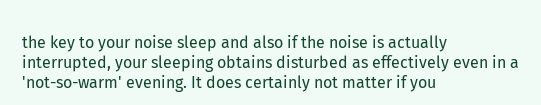the key to your noise sleep and also if the noise is actually interrupted, your sleeping obtains disturbed as effectively even in a 'not-so-warm' evening. It does certainly not matter if you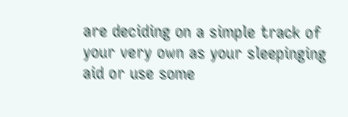are deciding on a simple track of your very own as your sleepinging aid or use some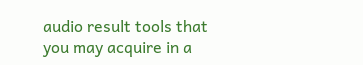audio result tools that you may acquire in a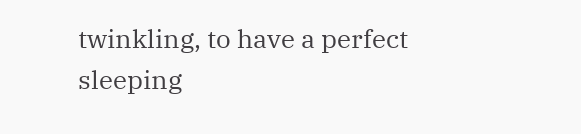twinkling, to have a perfect sleeping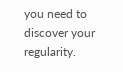you need to discover your regularity.